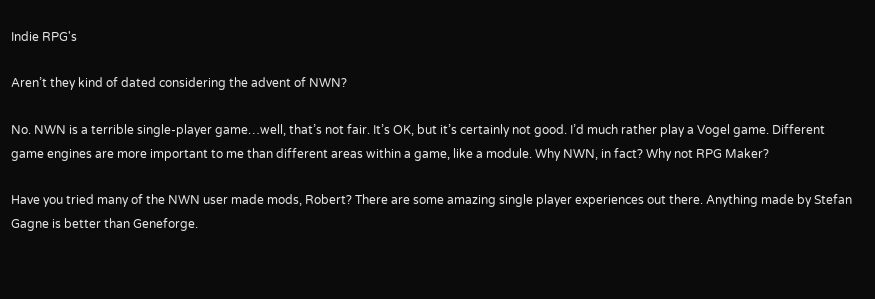Indie RPG's

Aren’t they kind of dated considering the advent of NWN?

No. NWN is a terrible single-player game…well, that’s not fair. It’s OK, but it’s certainly not good. I’d much rather play a Vogel game. Different game engines are more important to me than different areas within a game, like a module. Why NWN, in fact? Why not RPG Maker?

Have you tried many of the NWN user made mods, Robert? There are some amazing single player experiences out there. Anything made by Stefan Gagne is better than Geneforge.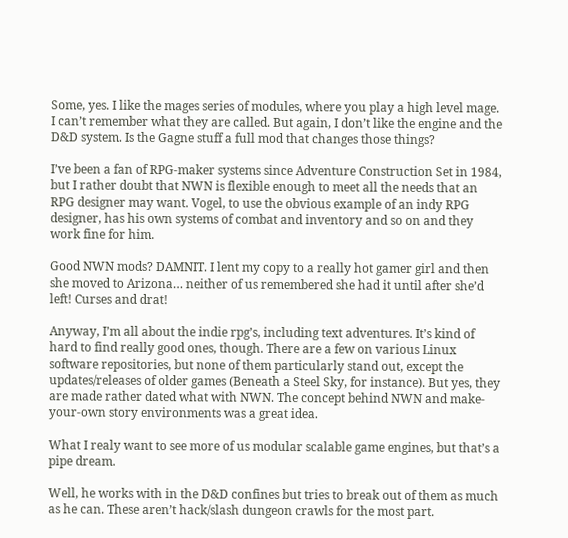Some, yes. I like the mages series of modules, where you play a high level mage. I can’t remember what they are called. But again, I don’t like the engine and the D&D system. Is the Gagne stuff a full mod that changes those things?

I’ve been a fan of RPG-maker systems since Adventure Construction Set in 1984, but I rather doubt that NWN is flexible enough to meet all the needs that an RPG designer may want. Vogel, to use the obvious example of an indy RPG designer, has his own systems of combat and inventory and so on and they work fine for him.

Good NWN mods? DAMNIT. I lent my copy to a really hot gamer girl and then she moved to Arizona… neither of us remembered she had it until after she’d left! Curses and drat!

Anyway, I’m all about the indie rpg’s, including text adventures. It’s kind of hard to find really good ones, though. There are a few on various Linux software repositories, but none of them particularly stand out, except the updates/releases of older games (Beneath a Steel Sky, for instance). But yes, they are made rather dated what with NWN. The concept behind NWN and make-your-own story environments was a great idea.

What I realy want to see more of us modular scalable game engines, but that’s a pipe dream.

Well, he works with in the D&D confines but tries to break out of them as much as he can. These aren’t hack/slash dungeon crawls for the most part.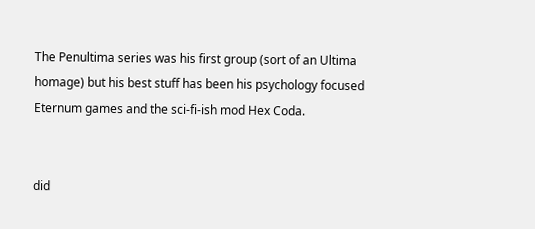The Penultima series was his first group (sort of an Ultima homage) but his best stuff has been his psychology focused Eternum games and the sci-fi-ish mod Hex Coda.


did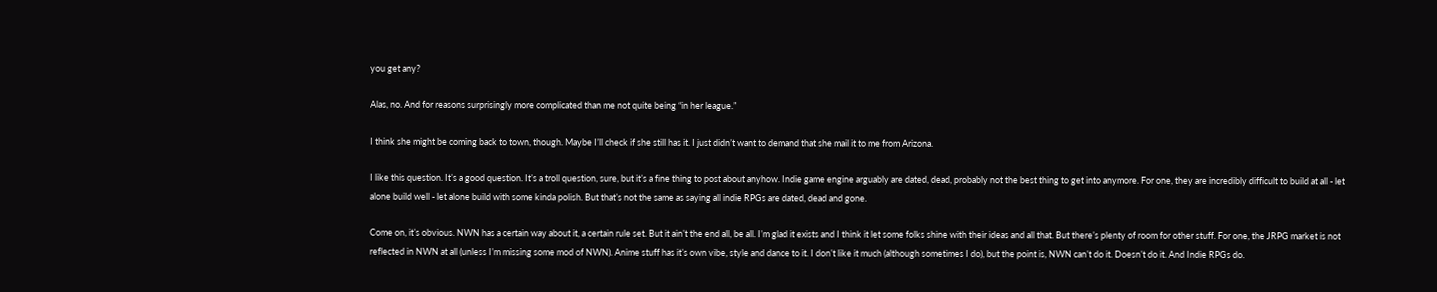you get any?

Alas, no. And for reasons surprisingly more complicated than me not quite being “in her league.”

I think she might be coming back to town, though. Maybe I’ll check if she still has it. I just didn’t want to demand that she mail it to me from Arizona.

I like this question. It’s a good question. It’s a troll question, sure, but it’s a fine thing to post about anyhow. Indie game engine arguably are dated, dead, probably not the best thing to get into anymore. For one, they are incredibly difficult to build at all - let alone build well - let alone build with some kinda polish. But that’s not the same as saying all indie RPGs are dated, dead and gone.

Come on, it’s obvious. NWN has a certain way about it, a certain rule set. But it ain’t the end all, be all. I’m glad it exists and I think it let some folks shine with their ideas and all that. But there’s plenty of room for other stuff. For one, the JRPG market is not reflected in NWN at all (unless I’m missing some mod of NWN). Anime stuff has it’s own vibe, style and dance to it. I don’t like it much (although sometimes I do), but the point is, NWN can’t do it. Doesn’t do it. And Indie RPGs do.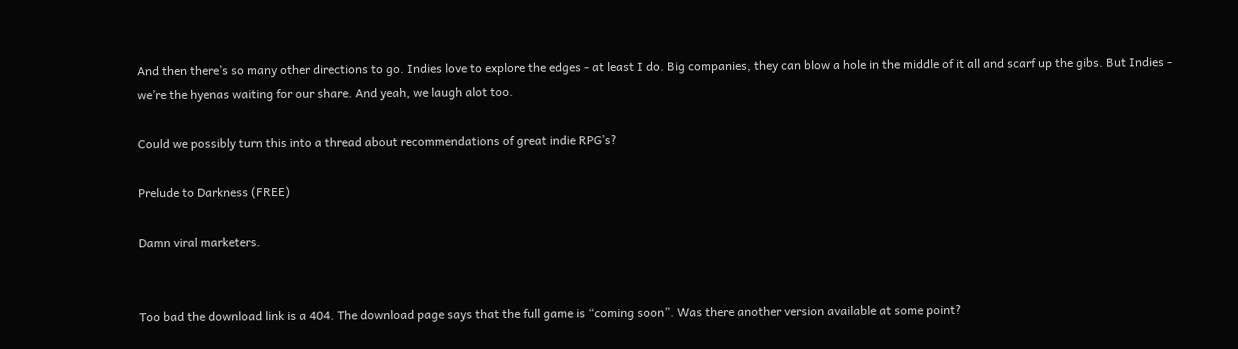And then there’s so many other directions to go. Indies love to explore the edges - at least I do. Big companies, they can blow a hole in the middle of it all and scarf up the gibs. But Indies - we’re the hyenas waiting for our share. And yeah, we laugh alot too.

Could we possibly turn this into a thread about recommendations of great indie RPG’s?

Prelude to Darkness (FREE)

Damn viral marketers.


Too bad the download link is a 404. The download page says that the full game is “coming soon”. Was there another version available at some point?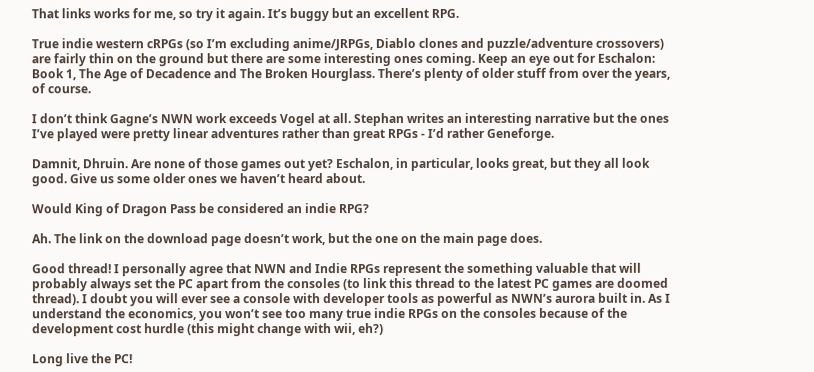That links works for me, so try it again. It’s buggy but an excellent RPG.

True indie western cRPGs (so I’m excluding anime/JRPGs, Diablo clones and puzzle/adventure crossovers) are fairly thin on the ground but there are some interesting ones coming. Keep an eye out for Eschalon: Book 1, The Age of Decadence and The Broken Hourglass. There’s plenty of older stuff from over the years, of course.

I don’t think Gagne’s NWN work exceeds Vogel at all. Stephan writes an interesting narrative but the ones I’ve played were pretty linear adventures rather than great RPGs - I’d rather Geneforge.

Damnit, Dhruin. Are none of those games out yet? Eschalon, in particular, looks great, but they all look good. Give us some older ones we haven’t heard about.

Would King of Dragon Pass be considered an indie RPG?

Ah. The link on the download page doesn’t work, but the one on the main page does.

Good thread! I personally agree that NWN and Indie RPGs represent the something valuable that will probably always set the PC apart from the consoles (to link this thread to the latest PC games are doomed thread). I doubt you will ever see a console with developer tools as powerful as NWN’s aurora built in. As I understand the economics, you won’t see too many true indie RPGs on the consoles because of the development cost hurdle (this might change with wii, eh?)

Long live the PC!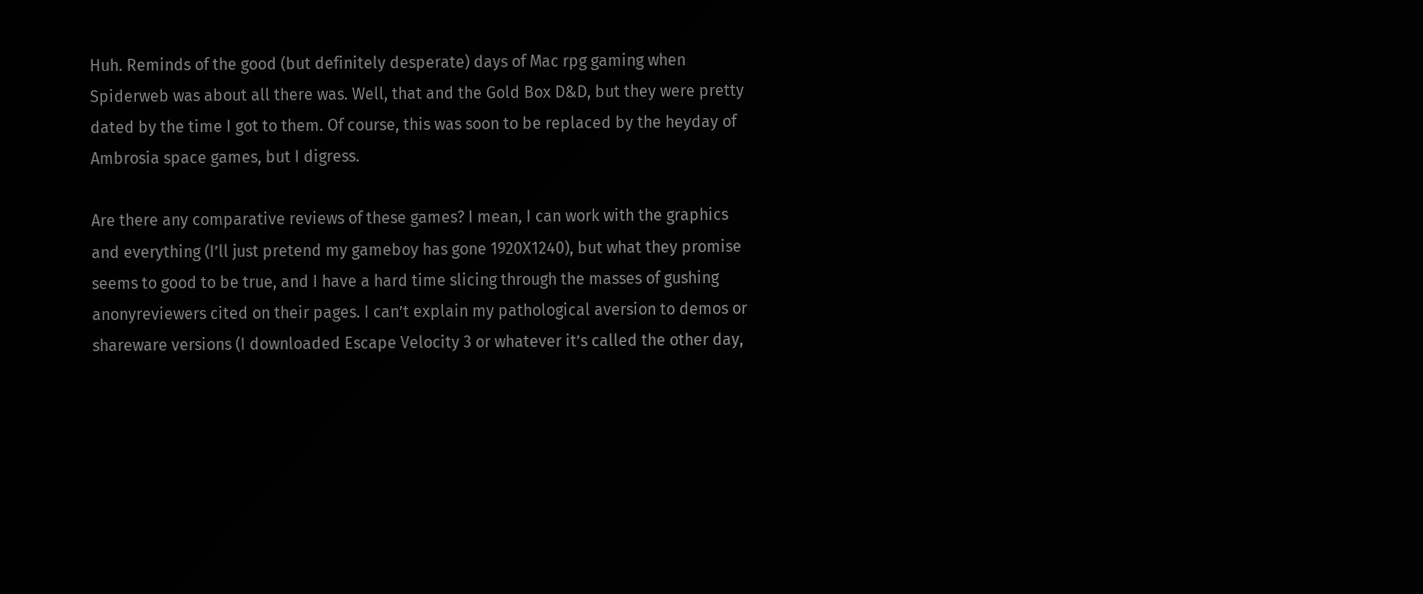Huh. Reminds of the good (but definitely desperate) days of Mac rpg gaming when Spiderweb was about all there was. Well, that and the Gold Box D&D, but they were pretty dated by the time I got to them. Of course, this was soon to be replaced by the heyday of Ambrosia space games, but I digress.

Are there any comparative reviews of these games? I mean, I can work with the graphics and everything (I’ll just pretend my gameboy has gone 1920X1240), but what they promise seems to good to be true, and I have a hard time slicing through the masses of gushing anonyreviewers cited on their pages. I can’t explain my pathological aversion to demos or shareware versions (I downloaded Escape Velocity 3 or whatever it’s called the other day,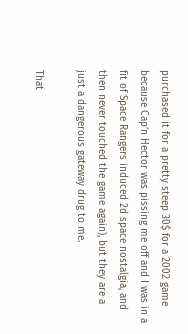purchased it for a pretty steep 30$ for a 2002 game because Cap’n Hector was pissing me off and I was in a fit of Space Rangers induced 2d space nostalgia, and then never touched the game again), but they are a just a dangerous gateway drug to me.

That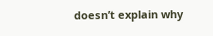doesn’t explain why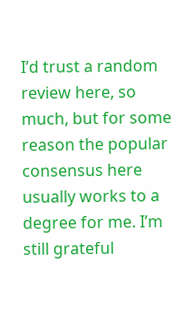I’d trust a random review here, so much, but for some reason the popular consensus here usually works to a degree for me. I’m still grateful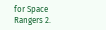for Space Rangers 2.